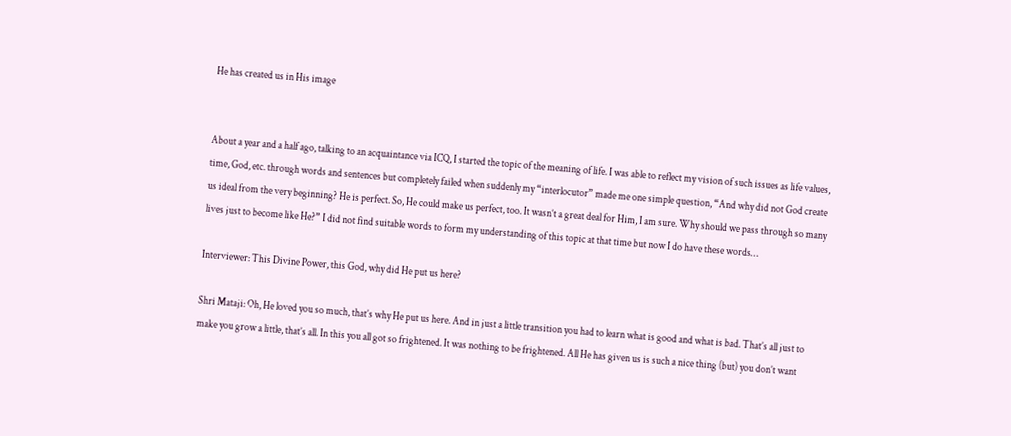He has created us in His image


About a year and a half ago, talking to an acquaintance via ICQ, I started the topic of the meaning of life. I was able to reflect my vision of such issues as life values, time, God, etc. through words and sentences but completely failed when suddenly my “interlocutor” made me one simple question, “And why did not God create us ideal from the very beginning? He is perfect. So, He could make us perfect, too. It wasn’t a great deal for Him, I am sure. Why should we pass through so many lives just to become like He?” I did not find suitable words to form my understanding of this topic at that time but now I do have these words…

Interviewer: This Divine Power, this God, why did He put us here?

Shri Mataji: Oh, He loved you so much, that’s why He put us here. And in just a little transition you had to learn what is good and what is bad. That’s all just to make you grow a little, that’s all. In this you all got so frightened. It was nothing to be frightened. All He has given us is such a nice thing (but) you don’t want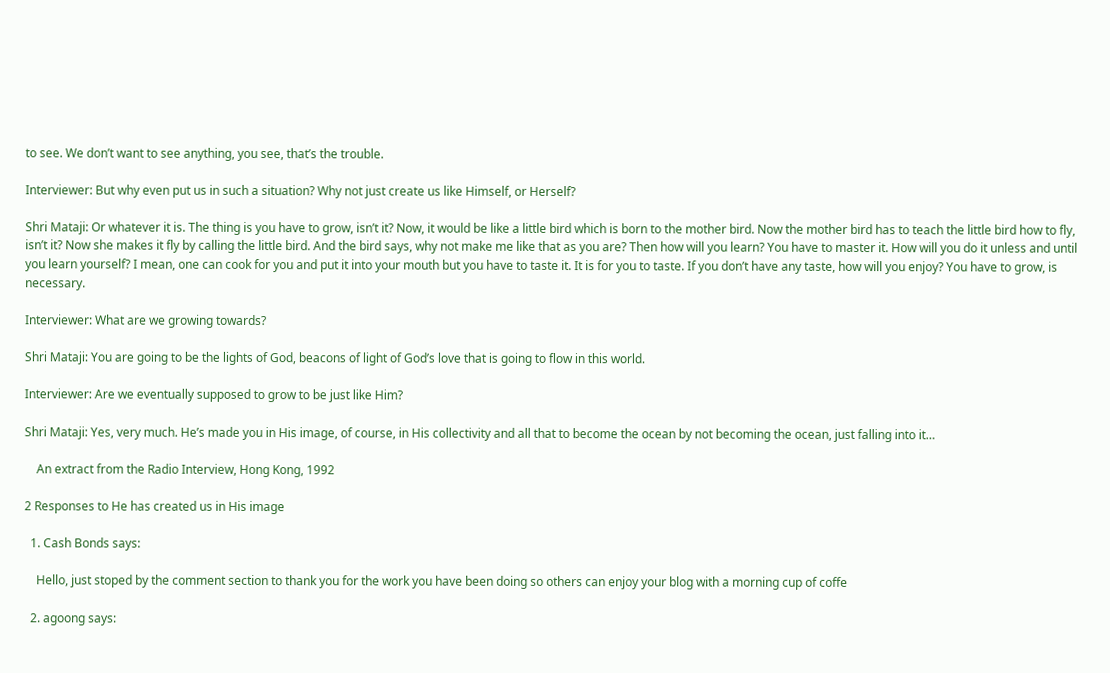to see. We don’t want to see anything, you see, that’s the trouble.

Interviewer: But why even put us in such a situation? Why not just create us like Himself, or Herself?

Shri Mataji: Or whatever it is. The thing is you have to grow, isn’t it? Now, it would be like a little bird which is born to the mother bird. Now the mother bird has to teach the little bird how to fly, isn’t it? Now she makes it fly by calling the little bird. And the bird says, why not make me like that as you are? Then how will you learn? You have to master it. How will you do it unless and until you learn yourself? I mean, one can cook for you and put it into your mouth but you have to taste it. It is for you to taste. If you don’t have any taste, how will you enjoy? You have to grow, is necessary.

Interviewer: What are we growing towards?

Shri Mataji: You are going to be the lights of God, beacons of light of God’s love that is going to flow in this world.

Interviewer: Are we eventually supposed to grow to be just like Him?

Shri Mataji: Yes, very much. He’s made you in His image, of course, in His collectivity and all that to become the ocean by not becoming the ocean, just falling into it…

    An extract from the Radio Interview, Hong Kong, 1992

2 Responses to He has created us in His image

  1. Cash Bonds says:

    Hello, just stoped by the comment section to thank you for the work you have been doing so others can enjoy your blog with a morning cup of coffe

  2. agoong says: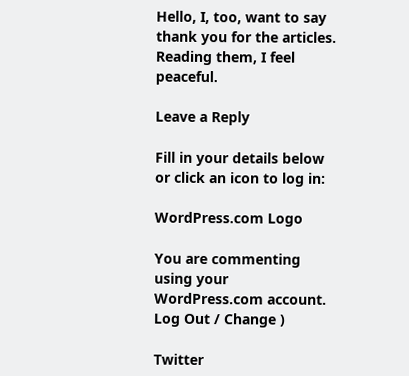Hello, I, too, want to say thank you for the articles. Reading them, I feel peaceful.

Leave a Reply

Fill in your details below or click an icon to log in:

WordPress.com Logo

You are commenting using your WordPress.com account. Log Out / Change )

Twitter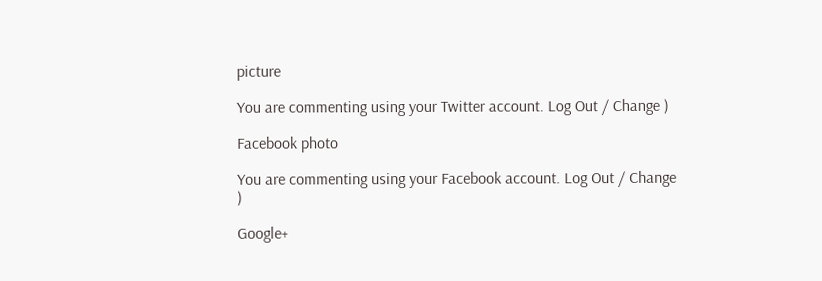picture

You are commenting using your Twitter account. Log Out / Change )

Facebook photo

You are commenting using your Facebook account. Log Out / Change )

Google+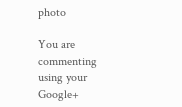photo

You are commenting using your Google+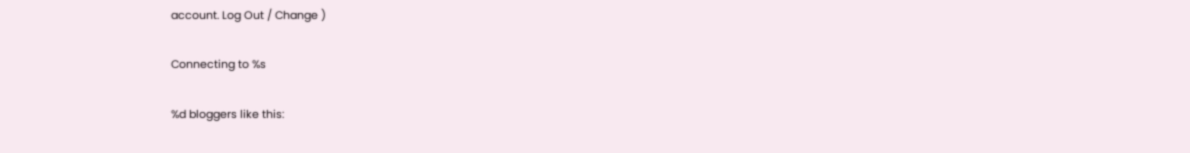account. Log Out / Change )

Connecting to %s

%d bloggers like this: